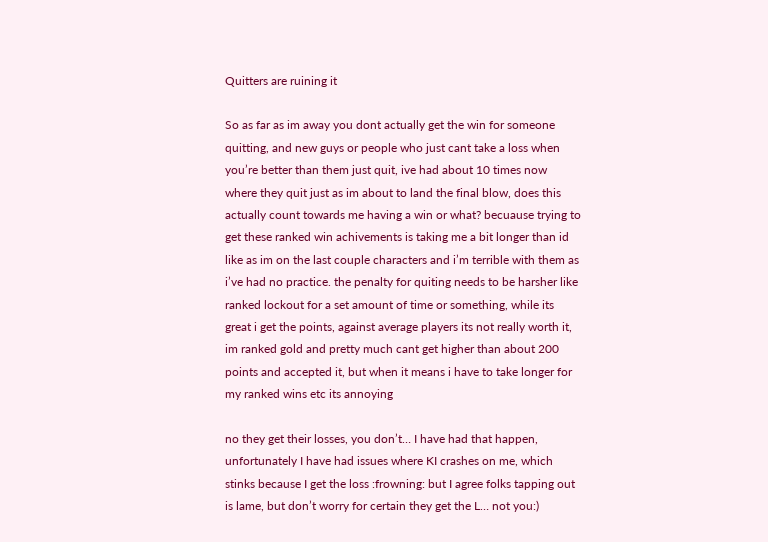Quitters are ruining it

So as far as im away you dont actually get the win for someone quitting, and new guys or people who just cant take a loss when you’re better than them just quit, ive had about 10 times now where they quit just as im about to land the final blow, does this actually count towards me having a win or what? becuause trying to get these ranked win achivements is taking me a bit longer than id like as im on the last couple characters and i’m terrible with them as i’ve had no practice. the penalty for quiting needs to be harsher like ranked lockout for a set amount of time or something, while its great i get the points, against average players its not really worth it, im ranked gold and pretty much cant get higher than about 200 points and accepted it, but when it means i have to take longer for my ranked wins etc its annoying

no they get their losses, you don’t… I have had that happen, unfortunately I have had issues where KI crashes on me, which stinks because I get the loss :frowning: but I agree folks tapping out is lame, but don’t worry for certain they get the L… not you:)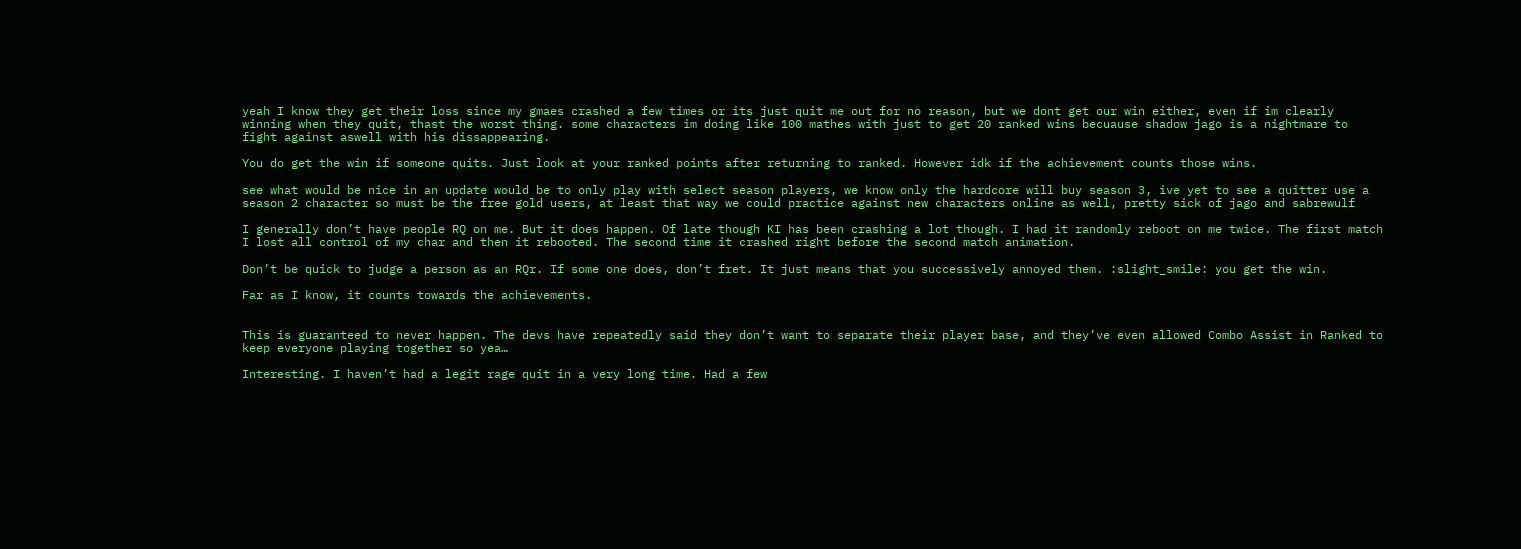yeah I know they get their loss since my gmaes crashed a few times or its just quit me out for no reason, but we dont get our win either, even if im clearly winning when they quit, thast the worst thing. some characters im doing like 100 mathes with just to get 20 ranked wins becuause shadow jago is a nightmare to fight against aswell with his dissappearing.

You do get the win if someone quits. Just look at your ranked points after returning to ranked. However idk if the achievement counts those wins.

see what would be nice in an update would be to only play with select season players, we know only the hardcore will buy season 3, ive yet to see a quitter use a season 2 character so must be the free gold users, at least that way we could practice against new characters online as well, pretty sick of jago and sabrewulf

I generally don’t have people RQ on me. But it does happen. Of late though KI has been crashing a lot though. I had it randomly reboot on me twice. The first match I lost all control of my char and then it rebooted. The second time it crashed right before the second match animation.

Don’t be quick to judge a person as an RQr. If some one does, don’t fret. It just means that you successively annoyed them. :slight_smile: you get the win.

Far as I know, it counts towards the achievements.


This is guaranteed to never happen. The devs have repeatedly said they don’t want to separate their player base, and they’ve even allowed Combo Assist in Ranked to keep everyone playing together so yea…

Interesting. I haven’t had a legit rage quit in a very long time. Had a few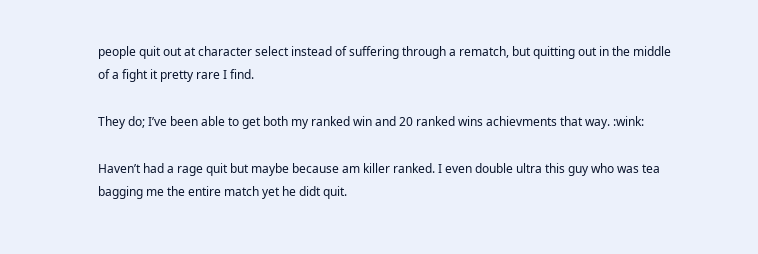people quit out at character select instead of suffering through a rematch, but quitting out in the middle of a fight it pretty rare I find.

They do; I’ve been able to get both my ranked win and 20 ranked wins achievments that way. :wink:

Haven’t had a rage quit but maybe because am killer ranked. I even double ultra this guy who was tea bagging me the entire match yet he didt quit.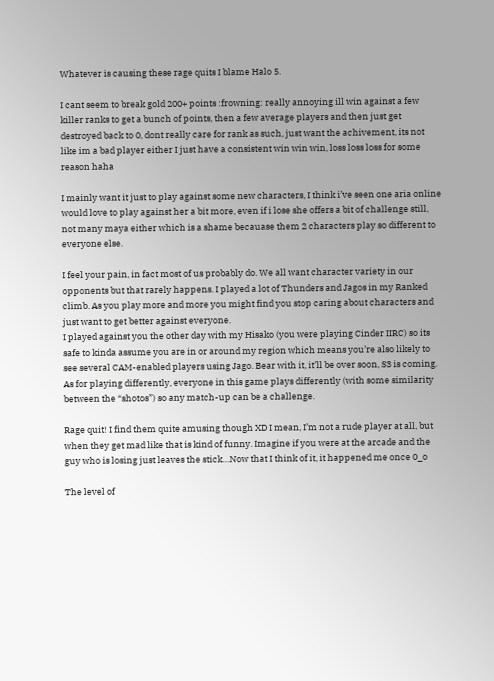Whatever is causing these rage quits I blame Halo 5.

I cant seem to break gold 200+ points :frowning: really annoying ill win against a few killer ranks to get a bunch of points, then a few average players and then just get destroyed back to 0, dont really care for rank as such, just want the achivement, its not like im a bad player either I just have a consistent win win win, loss loss loss for some reason haha

I mainly want it just to play against some new characters, I think i’ve seen one aria online would love to play against her a bit more, even if i lose she offers a bit of challenge still, not many maya either which is a shame becauase them 2 characters play so different to everyone else.

I feel your pain, in fact most of us probably do. We all want character variety in our opponents but that rarely happens. I played a lot of Thunders and Jagos in my Ranked climb. As you play more and more you might find you stop caring about characters and just want to get better against everyone.
I played against you the other day with my Hisako (you were playing Cinder IIRC) so its safe to kinda assume you are in or around my region which means you’re also likely to see several CAM-enabled players using Jago. Bear with it, it’ll be over soon, S3 is coming.
As for playing differently, everyone in this game plays differently (with some similarity between the “shotos”) so any match-up can be a challenge.

Rage quit! I find them quite amusing though XD I mean, I’m not a rude player at all, but when they get mad like that is kind of funny. Imagine if you were at the arcade and the guy who is losing just leaves the stick…Now that I think of it, it happened me once 0_o

The level of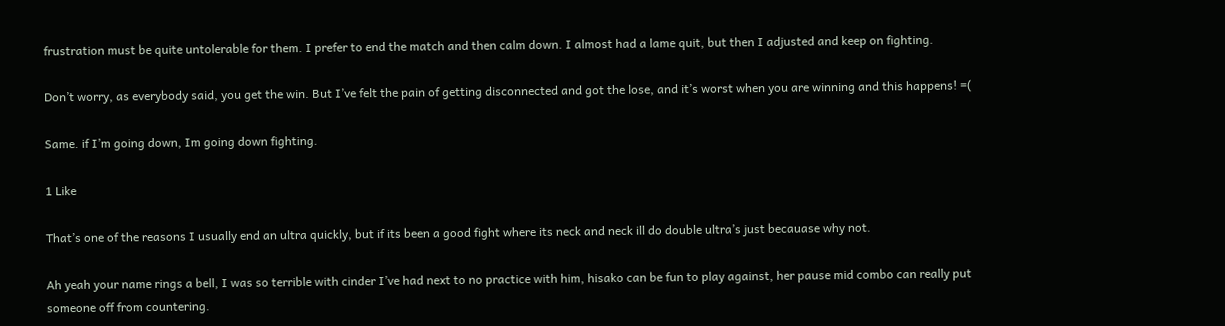frustration must be quite untolerable for them. I prefer to end the match and then calm down. I almost had a lame quit, but then I adjusted and keep on fighting.

Don’t worry, as everybody said, you get the win. But I’ve felt the pain of getting disconnected and got the lose, and it’s worst when you are winning and this happens! =(

Same. if I’m going down, Im going down fighting.

1 Like

That’s one of the reasons I usually end an ultra quickly, but if its been a good fight where its neck and neck ill do double ultra’s just becauase why not.

Ah yeah your name rings a bell, I was so terrible with cinder I’ve had next to no practice with him, hisako can be fun to play against, her pause mid combo can really put someone off from countering.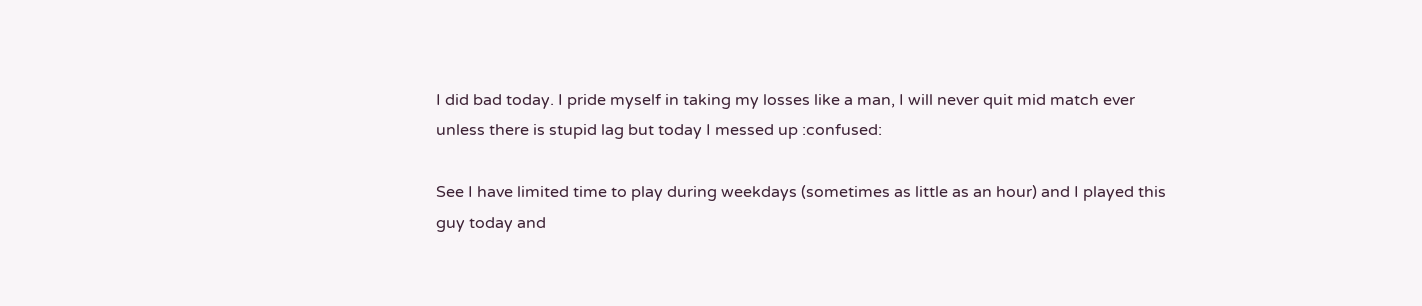I did bad today. I pride myself in taking my losses like a man, I will never quit mid match ever unless there is stupid lag but today I messed up :confused:

See I have limited time to play during weekdays (sometimes as little as an hour) and I played this guy today and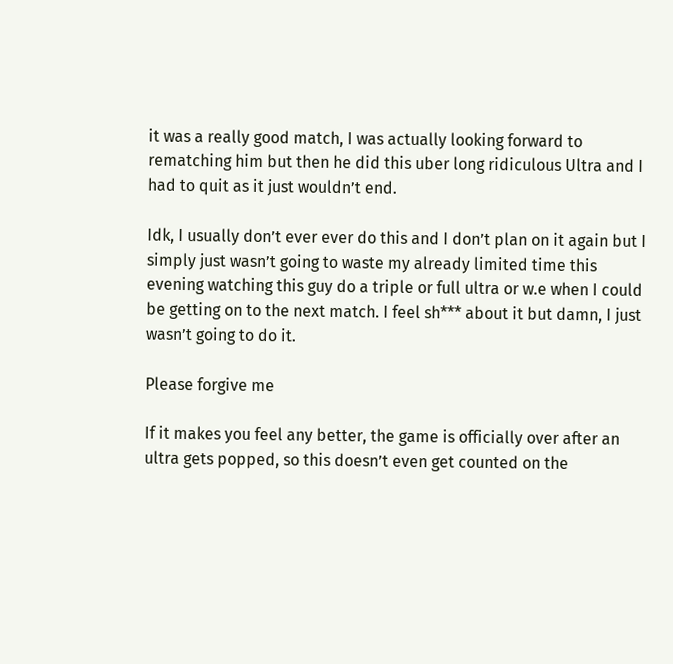it was a really good match, I was actually looking forward to rematching him but then he did this uber long ridiculous Ultra and I had to quit as it just wouldn’t end.

Idk, I usually don’t ever ever do this and I don’t plan on it again but I simply just wasn’t going to waste my already limited time this evening watching this guy do a triple or full ultra or w.e when I could be getting on to the next match. I feel sh*** about it but damn, I just wasn’t going to do it.

Please forgive me

If it makes you feel any better, the game is officially over after an ultra gets popped, so this doesn’t even get counted on the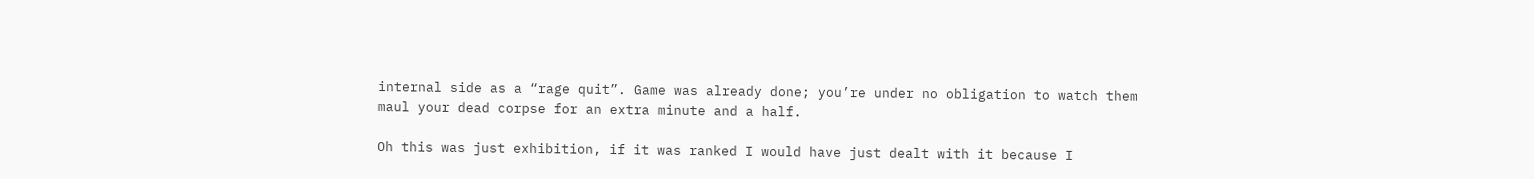internal side as a “rage quit”. Game was already done; you’re under no obligation to watch them maul your dead corpse for an extra minute and a half.

Oh this was just exhibition, if it was ranked I would have just dealt with it because I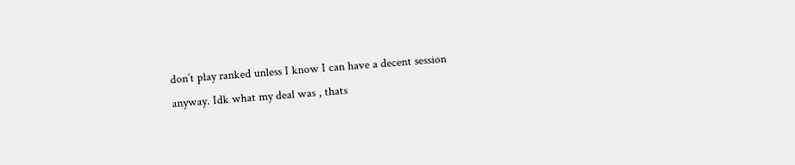don’t play ranked unless I know I can have a decent session anyway. Idk what my deal was , thats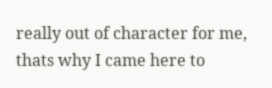really out of character for me, thats why I came here to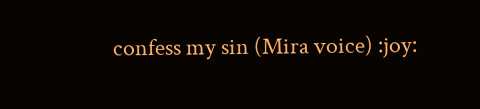confess my sin (Mira voice) :joy: